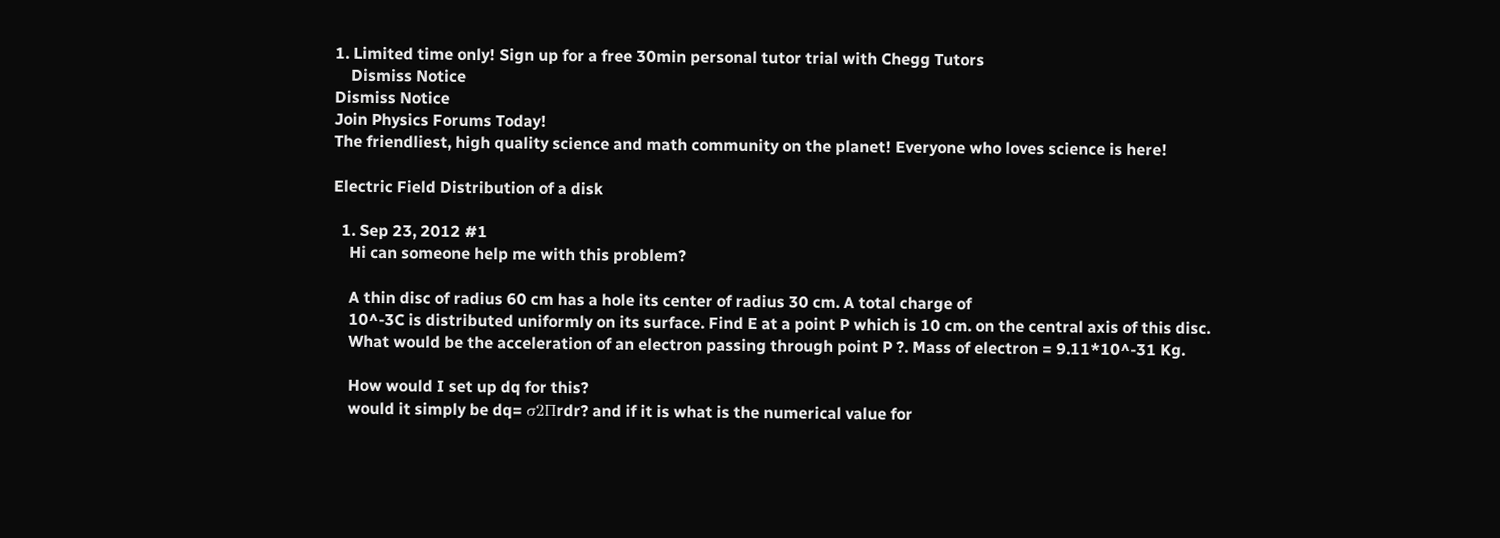1. Limited time only! Sign up for a free 30min personal tutor trial with Chegg Tutors
    Dismiss Notice
Dismiss Notice
Join Physics Forums Today!
The friendliest, high quality science and math community on the planet! Everyone who loves science is here!

Electric Field Distribution of a disk

  1. Sep 23, 2012 #1
    Hi can someone help me with this problem?

    A thin disc of radius 60 cm has a hole its center of radius 30 cm. A total charge of
    10^-3C is distributed uniformly on its surface. Find E at a point P which is 10 cm. on the central axis of this disc.
    What would be the acceleration of an electron passing through point P ?. Mass of electron = 9.11*10^-31 Kg.

    How would I set up dq for this?
    would it simply be dq= σ2∏rdr? and if it is what is the numerical value for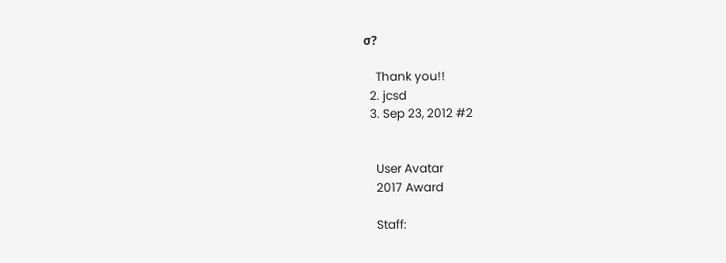σ?

    Thank you!!
  2. jcsd
  3. Sep 23, 2012 #2


    User Avatar
    2017 Award

    Staff: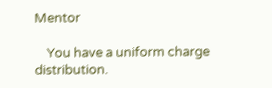Mentor

    You have a uniform charge distribution.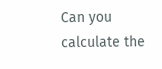Can you calculate the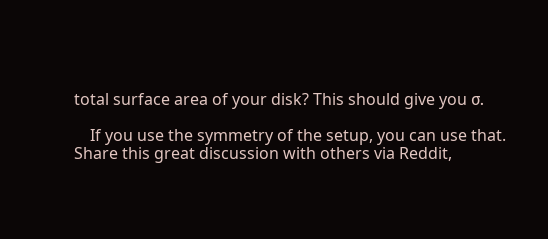total surface area of your disk? This should give you σ.

    If you use the symmetry of the setup, you can use that.
Share this great discussion with others via Reddit,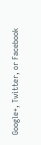Google+, Twitter, or Facebook